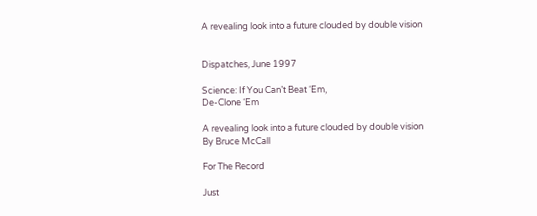A revealing look into a future clouded by double vision


Dispatches, June 1997

Science: If You Can’t Beat ‘Em,
De-Clone ‘Em

A revealing look into a future clouded by double vision
By Bruce McCall

For The Record

Just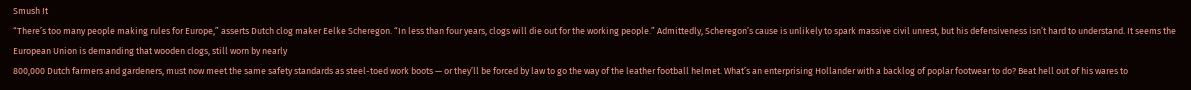Smush It
“There’s too many people making rules for Europe,” asserts Dutch clog maker Eelke Scheregon. “In less than four years, clogs will die out for the working people.” Admittedly, Scheregon’s cause is unlikely to spark massive civil unrest, but his defensiveness isn’t hard to understand. It seems the European Union is demanding that wooden clogs, still worn by nearly
800,000 Dutch farmers and gardeners, must now meet the same safety standards as steel-toed work boots — or they’ll be forced by law to go the way of the leather football helmet. What’s an enterprising Hollander with a backlog of poplar footwear to do? Beat hell out of his wares to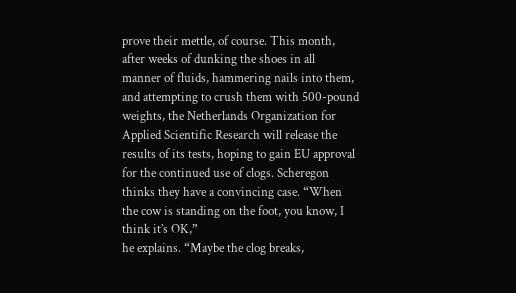prove their mettle, of course. This month, after weeks of dunking the shoes in all
manner of fluids, hammering nails into them, and attempting to crush them with 500-pound weights, the Netherlands Organization for Applied Scientific Research will release the results of its tests, hoping to gain EU approval for the continued use of clogs. Scheregon thinks they have a convincing case. “When the cow is standing on the foot, you know, I think it’s OK,”
he explains. “Maybe the clog breaks,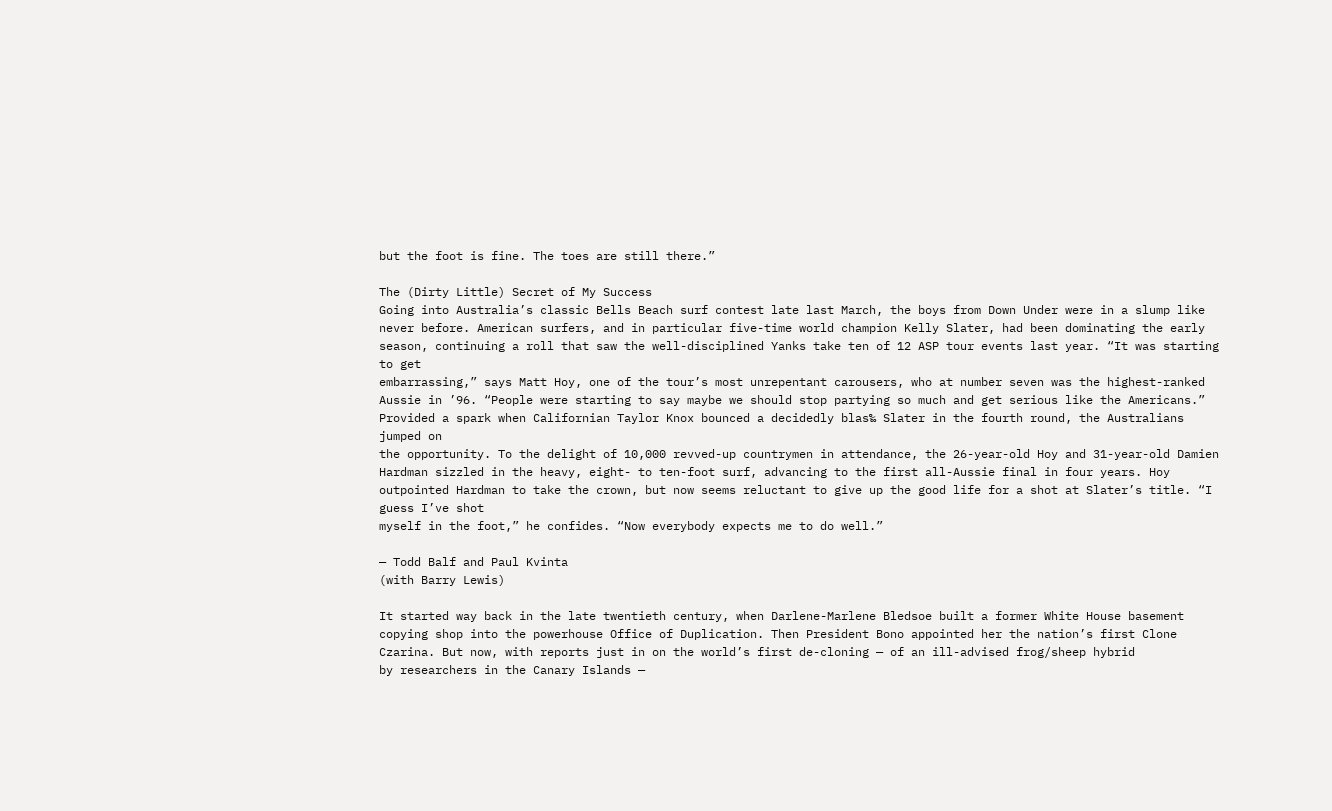but the foot is fine. The toes are still there.”

The (Dirty Little) Secret of My Success
Going into Australia’s classic Bells Beach surf contest late last March, the boys from Down Under were in a slump like never before. American surfers, and in particular five-time world champion Kelly Slater, had been dominating the early season, continuing a roll that saw the well-disciplined Yanks take ten of 12 ASP tour events last year. “It was starting to get
embarrassing,” says Matt Hoy, one of the tour’s most unrepentant carousers, who at number seven was the highest-ranked Aussie in ’96. “People were starting to say maybe we should stop partying so much and get serious like the Americans.” Provided a spark when Californian Taylor Knox bounced a decidedly blas‰ Slater in the fourth round, the Australians jumped on
the opportunity. To the delight of 10,000 revved-up countrymen in attendance, the 26-year-old Hoy and 31-year-old Damien Hardman sizzled in the heavy, eight- to ten-foot surf, advancing to the first all-Aussie final in four years. Hoy outpointed Hardman to take the crown, but now seems reluctant to give up the good life for a shot at Slater’s title. “I guess I’ve shot
myself in the foot,” he confides. “Now everybody expects me to do well.”

— Todd Balf and Paul Kvinta
(with Barry Lewis)

It started way back in the late twentieth century, when Darlene-Marlene Bledsoe built a former White House basement copying shop into the powerhouse Office of Duplication. Then President Bono appointed her the nation’s first Clone Czarina. But now, with reports just in on the world’s first de-cloning — of an ill-advised frog/sheep hybrid
by researchers in the Canary Islands —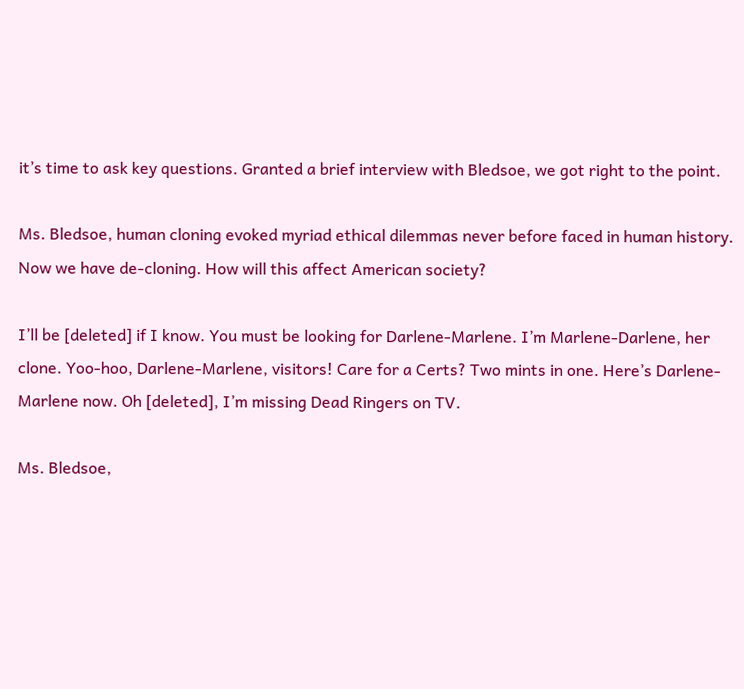it’s time to ask key questions. Granted a brief interview with Bledsoe, we got right to the point.

Ms. Bledsoe, human cloning evoked myriad ethical dilemmas never before faced in human history. Now we have de-cloning. How will this affect American society?

I’ll be [deleted] if I know. You must be looking for Darlene-Marlene. I’m Marlene-Darlene, her clone. Yoo-hoo, Darlene-Marlene, visitors! Care for a Certs? Two mints in one. Here’s Darlene-Marlene now. Oh [deleted], I’m missing Dead Ringers on TV.

Ms. Bledsoe,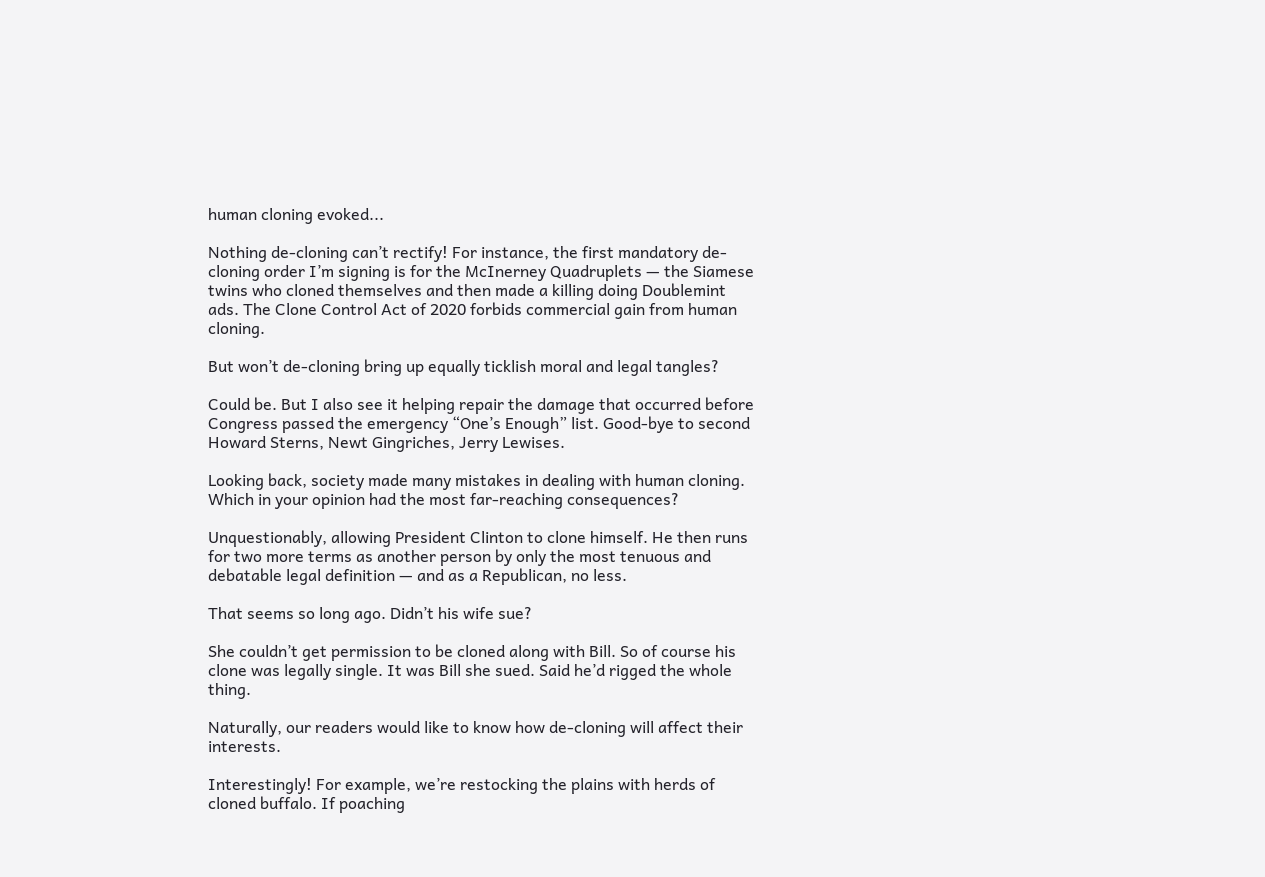human cloning evoked...

Nothing de-cloning can’t rectify! For instance, the first mandatory de-cloning order I’m signing is for the McInerney Quadruplets — the Siamese twins who cloned themselves and then made a killing doing Doublemint ads. The Clone Control Act of 2020 forbids commercial gain from human cloning.

But won’t de-cloning bring up equally ticklish moral and legal tangles?

Could be. But I also see it helping repair the damage that occurred before Congress passed the emergency “One’s Enough” list. Good-bye to second Howard Sterns, Newt Gingriches, Jerry Lewises.

Looking back, society made many mistakes in dealing with human cloning. Which in your opinion had the most far-reaching consequences?

Unquestionably, allowing President Clinton to clone himself. He then runs for two more terms as another person by only the most tenuous and debatable legal definition — and as a Republican, no less.

That seems so long ago. Didn’t his wife sue?

She couldn’t get permission to be cloned along with Bill. So of course his clone was legally single. It was Bill she sued. Said he’d rigged the whole thing.

Naturally, our readers would like to know how de-cloning will affect their interests.

Interestingly! For example, we’re restocking the plains with herds of cloned buffalo. If poaching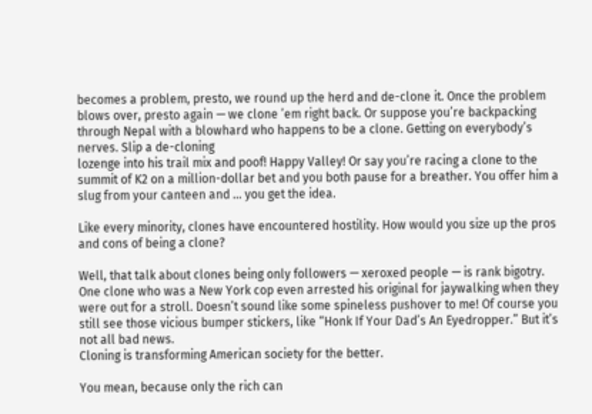becomes a problem, presto, we round up the herd and de-clone it. Once the problem blows over, presto again — we clone ’em right back. Or suppose you’re backpacking through Nepal with a blowhard who happens to be a clone. Getting on everybody’s nerves. Slip a de-cloning
lozenge into his trail mix and poof! Happy Valley! Or say you’re racing a clone to the summit of K2 on a million-dollar bet and you both pause for a breather. You offer him a slug from your canteen and … you get the idea.

Like every minority, clones have encountered hostility. How would you size up the pros and cons of being a clone?

Well, that talk about clones being only followers — xeroxed people — is rank bigotry. One clone who was a New York cop even arrested his original for jaywalking when they were out for a stroll. Doesn’t sound like some spineless pushover to me! Of course you still see those vicious bumper stickers, like “Honk If Your Dad’s An Eyedropper.” But it’s not all bad news.
Cloning is transforming American society for the better.

You mean, because only the rich can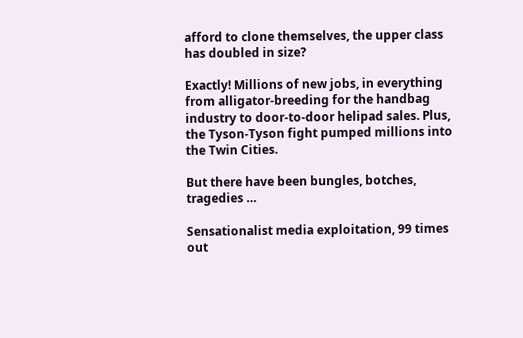afford to clone themselves, the upper class has doubled in size?

Exactly! Millions of new jobs, in everything from alligator-breeding for the handbag industry to door-to-door helipad sales. Plus, the Tyson-Tyson fight pumped millions into the Twin Cities.

But there have been bungles, botches, tragedies …

Sensationalist media exploitation, 99 times out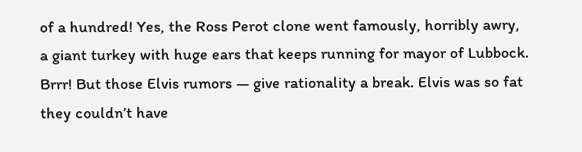of a hundred! Yes, the Ross Perot clone went famously, horribly awry, a giant turkey with huge ears that keeps running for mayor of Lubbock. Brrr! But those Elvis rumors — give rationality a break. Elvis was so fat they couldn’t have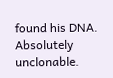found his DNA. Absolutely unclonable.